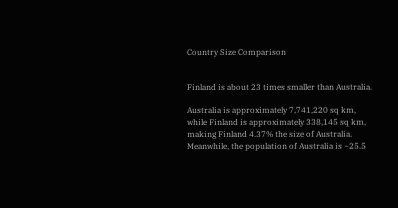Country Size Comparison


Finland is about 23 times smaller than Australia.

Australia is approximately 7,741,220 sq km, while Finland is approximately 338,145 sq km, making Finland 4.37% the size of Australia. Meanwhile, the population of Australia is ~25.5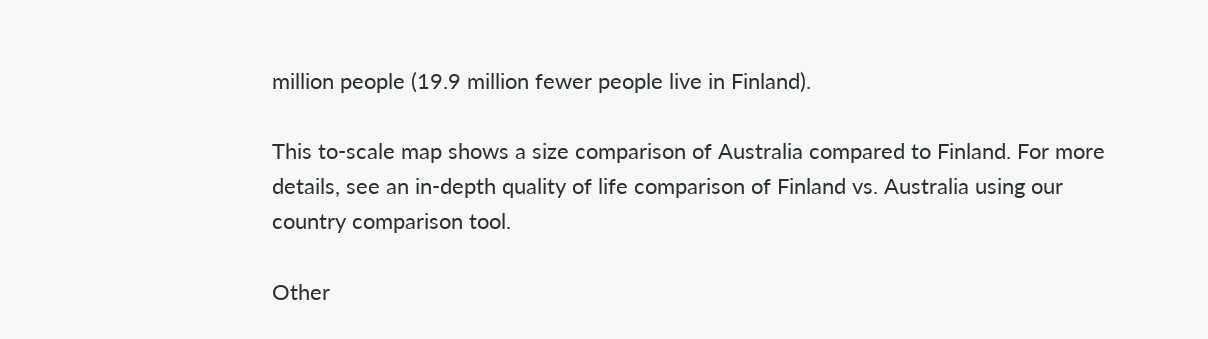million people (19.9 million fewer people live in Finland).

This to-scale map shows a size comparison of Australia compared to Finland. For more details, see an in-depth quality of life comparison of Finland vs. Australia using our country comparison tool.

Other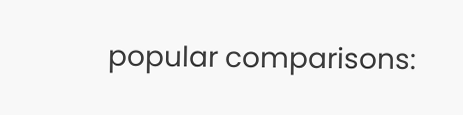popular comparisons: